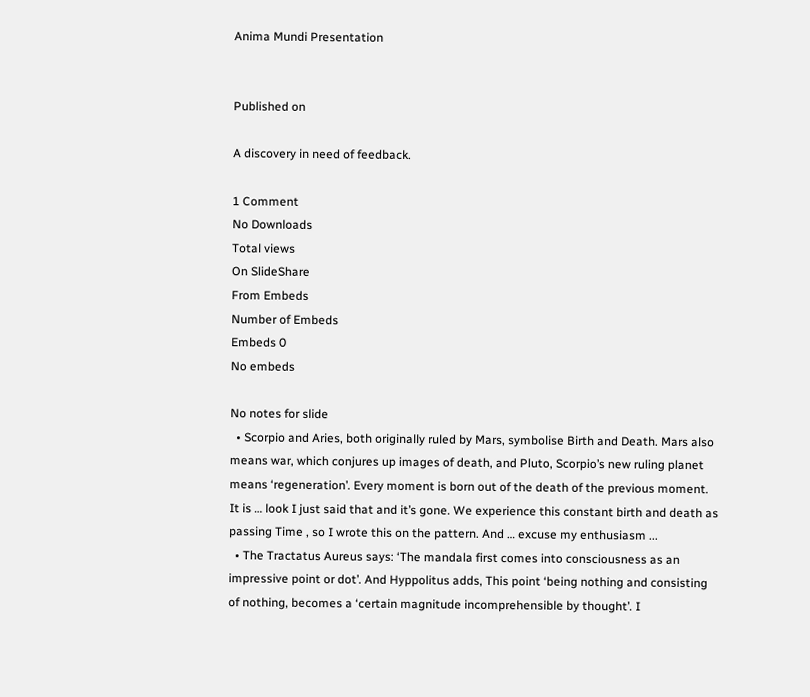Anima Mundi Presentation


Published on

A discovery in need of feedback.

1 Comment
No Downloads
Total views
On SlideShare
From Embeds
Number of Embeds
Embeds 0
No embeds

No notes for slide
  • Scorpio and Aries, both originally ruled by Mars, symbolise Birth and Death. Mars also means war, which conjures up images of death, and Pluto, Scorpio’s new ruling planet means ‘regeneration’. Every moment is born out of the death of the previous moment. It is … look I just said that and it’s gone. We experience this constant birth and death as passing Time , so I wrote this on the pattern. And … excuse my enthusiasm ...
  • The Tractatus Aureus says: ‘The mandala first comes into consciousness as an impressive point or dot’. And Hyppolitus adds, This point ‘being nothing and consisting of nothing, becomes a ‘certain magnitude incomprehensible by thought’. I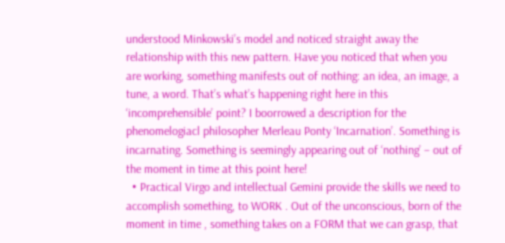understood Minkowski’s model and noticed straight away the relationship with this new pattern. Have you noticed that when you are working, something manifests out of nothing: an idea, an image, a tune, a word. That’s what’s happening right here in this ‘incomprehensible’ point? I boorrowed a description for the phenomelogiacl philosopher Merleau Ponty ‘Incarnation’. Something is incarnating. Something is seemingly appearing out of ‘nothing’ – out of the moment in time at this point here!
  • Practical Virgo and intellectual Gemini provide the skills we need to accomplish something, to WORK . Out of the unconscious, born of the moment in time , something takes on a FORM that we can grasp, that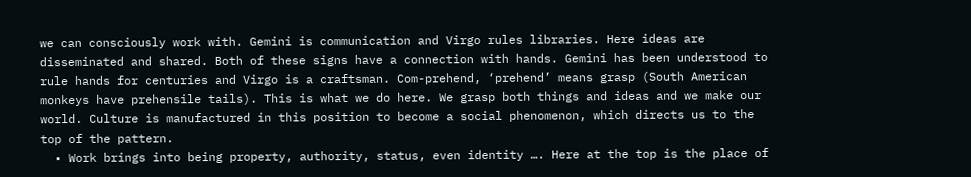we can consciously work with. Gemini is communication and Virgo rules libraries. Here ideas are disseminated and shared. Both of these signs have a connection with hands. Gemini has been understood to rule hands for centuries and Virgo is a craftsman. Com-prehend, ‘prehend’ means grasp (South American monkeys have prehensile tails). This is what we do here. We grasp both things and ideas and we make our world. Culture is manufactured in this position to become a social phenomenon, which directs us to the top of the pattern.
  • Work brings into being property, authority, status, even identity …. Here at the top is the place of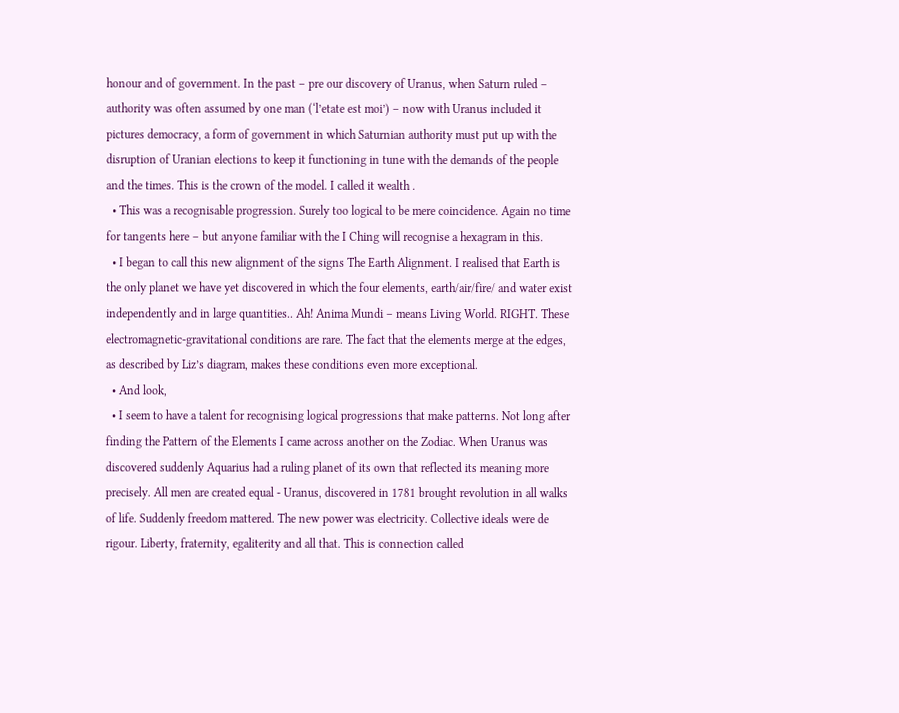honour and of government. In the past – pre our discovery of Uranus, when Saturn ruled – authority was often assumed by one man (‘l’etate est moi’) – now with Uranus included it pictures democracy, a form of government in which Saturnian authority must put up with the disruption of Uranian elections to keep it functioning in tune with the demands of the people and the times. This is the crown of the model. I called it wealth .
  • This was a recognisable progression. Surely too logical to be mere coincidence. Again no time for tangents here – but anyone familiar with the I Ching will recognise a hexagram in this.
  • I began to call this new alignment of the signs The Earth Alignment. I realised that Earth is the only planet we have yet discovered in which the four elements, earth/air/fire/ and water exist independently and in large quantities.. Ah! Anima Mundi – means Living World. RIGHT. These electromagnetic-gravitational conditions are rare. The fact that the elements merge at the edges, as described by Liz’s diagram, makes these conditions even more exceptional.
  • And look,
  • I seem to have a talent for recognising logical progressions that make patterns. Not long after finding the Pattern of the Elements I came across another on the Zodiac. When Uranus was discovered suddenly Aquarius had a ruling planet of its own that reflected its meaning more precisely. All men are created equal - Uranus, discovered in 1781 brought revolution in all walks of life. Suddenly freedom mattered. The new power was electricity. Collective ideals were de rigour. Liberty, fraternity, egaliterity and all that. This is connection called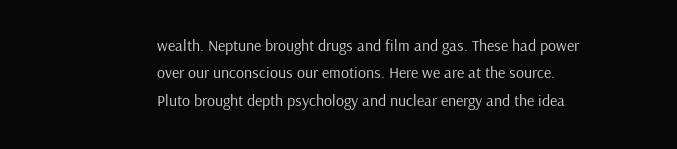wealth. Neptune brought drugs and film and gas. These had power over our unconscious our emotions. Here we are at the source. Pluto brought depth psychology and nuclear energy and the idea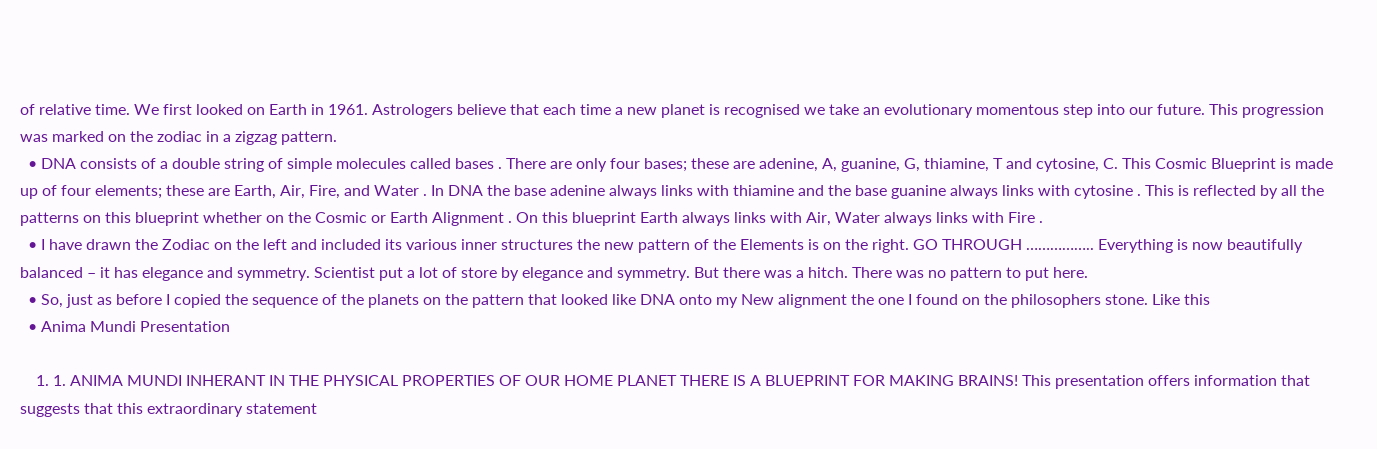of relative time. We first looked on Earth in 1961. Astrologers believe that each time a new planet is recognised we take an evolutionary momentous step into our future. This progression was marked on the zodiac in a zigzag pattern.
  • DNA consists of a double string of simple molecules called bases . There are only four bases; these are adenine, A, guanine, G, thiamine, T and cytosine, C. This Cosmic Blueprint is made up of four elements; these are Earth, Air, Fire, and Water . In DNA the base adenine always links with thiamine and the base guanine always links with cytosine . This is reflected by all the patterns on this blueprint whether on the Cosmic or Earth Alignment . On this blueprint Earth always links with Air, Water always links with Fire .
  • I have drawn the Zodiac on the left and included its various inner structures the new pattern of the Elements is on the right. GO THROUGH …………….. Everything is now beautifully balanced – it has elegance and symmetry. Scientist put a lot of store by elegance and symmetry. But there was a hitch. There was no pattern to put here.
  • So, just as before I copied the sequence of the planets on the pattern that looked like DNA onto my New alignment the one I found on the philosophers stone. Like this
  • Anima Mundi Presentation

    1. 1. ANIMA MUNDI INHERANT IN THE PHYSICAL PROPERTIES OF OUR HOME PLANET THERE IS A BLUEPRINT FOR MAKING BRAINS! This presentation offers information that suggests that this extraordinary statement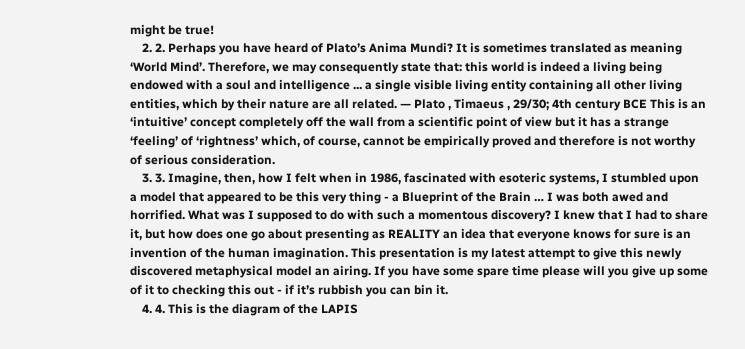might be true!
    2. 2. Perhaps you have heard of Plato’s Anima Mundi? It is sometimes translated as meaning ‘World Mind’. Therefore, we may consequently state that: this world is indeed a living being endowed with a soul and intelligence ... a single visible living entity containing all other living entities, which by their nature are all related. — Plato , Timaeus , 29/30; 4th century BCE This is an ‘intuitive’ concept completely off the wall from a scientific point of view but it has a strange ‘feeling’ of ‘rightness’ which, of course, cannot be empirically proved and therefore is not worthy of serious consideration.
    3. 3. Imagine, then, how I felt when in 1986, fascinated with esoteric systems, I stumbled upon a model that appeared to be this very thing - a Blueprint of the Brain … I was both awed and horrified. What was I supposed to do with such a momentous discovery? I knew that I had to share it, but how does one go about presenting as REALITY an idea that everyone knows for sure is an invention of the human imagination. This presentation is my latest attempt to give this newly discovered metaphysical model an airing. If you have some spare time please will you give up some of it to checking this out - if it’s rubbish you can bin it.
    4. 4. This is the diagram of the LAPIS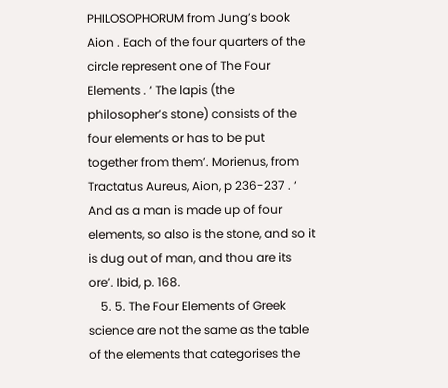PHILOSOPHORUM from Jung’s book Aion . Each of the four quarters of the circle represent one of The Four Elements . ‘ The lapis (the philosopher’s stone) consists of the four elements or has to be put together from them’. Morienus, from Tractatus Aureus, Aion, p 236-237 . ‘ And as a man is made up of four elements, so also is the stone, and so it is dug out of man, and thou are its ore’. Ibid, p. 168.
    5. 5. The Four Elements of Greek science are not the same as the table of the elements that categorises the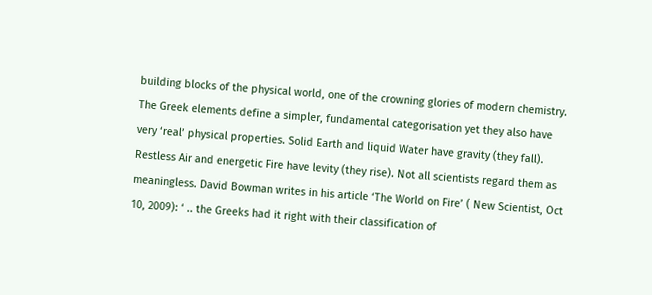building blocks of the physical world, one of the crowning glories of modern chemistry. The Greek elements define a simpler, fundamental categorisation yet they also have very ‘real’ physical properties. Solid Earth and liquid Water have gravity (they fall). Restless Air and energetic Fire have levity (they rise). Not all scientists regard them as meaningless. David Bowman writes in his article ‘The World on Fire’ ( New Scientist, Oct 10, 2009): ‘ .. the Greeks had it right with their classification of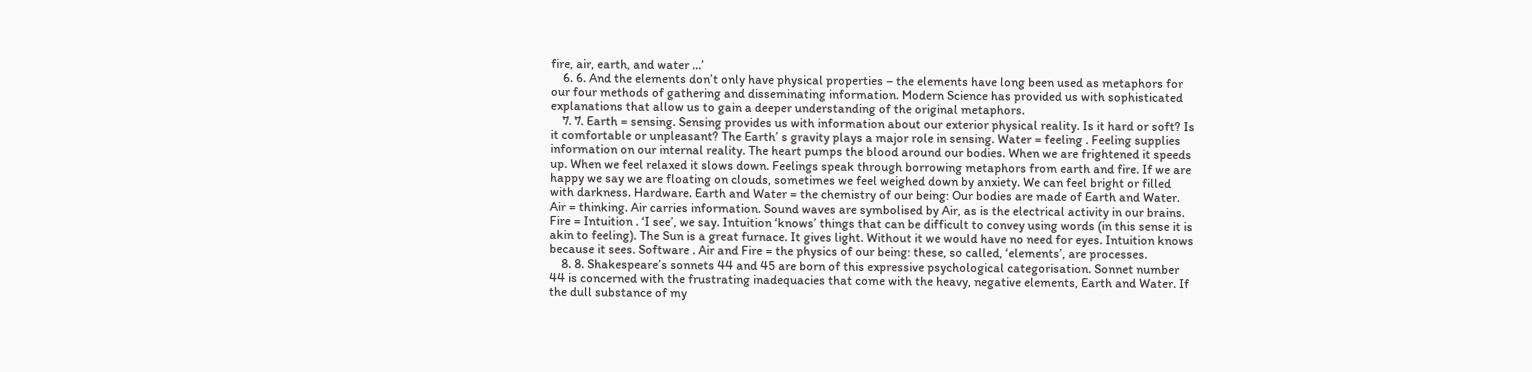fire, air, earth, and water …’
    6. 6. And the elements don’t only have physical properties – the elements have long been used as metaphors for our four methods of gathering and disseminating information. Modern Science has provided us with sophisticated explanations that allow us to gain a deeper understanding of the original metaphors.
    7. 7. Earth = sensing. Sensing provides us with information about our exterior physical reality. Is it hard or soft? Is it comfortable or unpleasant? The Earth’ s gravity plays a major role in sensing. Water = feeling . Feeling supplies information on our internal reality. The heart pumps the blood around our bodies. When we are frightened it speeds up. When we feel relaxed it slows down. Feelings speak through borrowing metaphors from earth and fire. If we are happy we say we are floating on clouds, sometimes we feel weighed down by anxiety. We can feel bright or filled with darkness. Hardware. Earth and Water = the chemistry of our being: Our bodies are made of Earth and Water. Air = thinking. Air carries information. Sound waves are symbolised by Air, as is the electrical activity in our brains. Fire = Intuition . ‘I see’, we say. Intuition ‘knows’ things that can be difficult to convey using words (in this sense it is akin to feeling). The Sun is a great furnace. It gives light. Without it we would have no need for eyes. Intuition knows because it sees. Software . Air and Fire = the physics of our being: these, so called, ‘elements’, are processes.
    8. 8. Shakespeare’s sonnets 44 and 45 are born of this expressive psychological categorisation. Sonnet number 44 is concerned with the frustrating inadequacies that come with the heavy, negative elements, Earth and Water. If the dull substance of my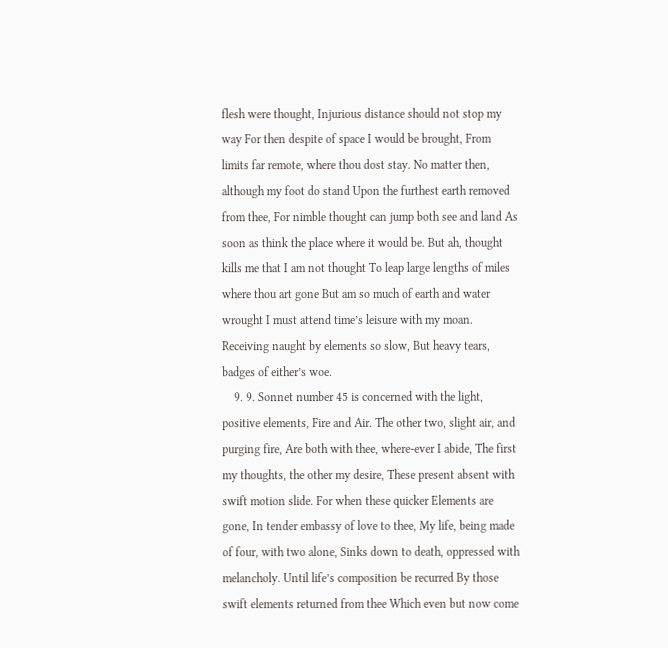flesh were thought, Injurious distance should not stop my way For then despite of space I would be brought, From limits far remote, where thou dost stay. No matter then, although my foot do stand Upon the furthest earth removed from thee, For nimble thought can jump both see and land As soon as think the place where it would be. But ah, thought kills me that I am not thought To leap large lengths of miles where thou art gone But am so much of earth and water wrought I must attend time’s leisure with my moan. Receiving naught by elements so slow, But heavy tears, badges of either’s woe.
    9. 9. Sonnet number 45 is concerned with the light, positive elements, Fire and Air. The other two, slight air, and purging fire, Are both with thee, where-ever I abide, The first my thoughts, the other my desire, These present absent with swift motion slide. For when these quicker Elements are gone, In tender embassy of love to thee, My life, being made of four, with two alone, Sinks down to death, oppressed with melancholy. Until life’s composition be recurred By those swift elements returned from thee Which even but now come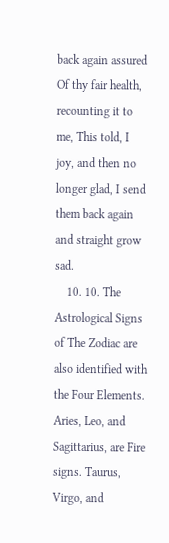back again assured Of thy fair health, recounting it to me, This told, I joy, and then no longer glad, I send them back again and straight grow sad.
    10. 10. The Astrological Signs of The Zodiac are also identified with the Four Elements. Aries, Leo, and Sagittarius, are Fire signs. Taurus, Virgo, and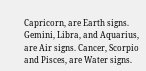Capricorn, are Earth signs. Gemini, Libra, and Aquarius, are Air signs. Cancer, Scorpio and Pisces, are Water signs.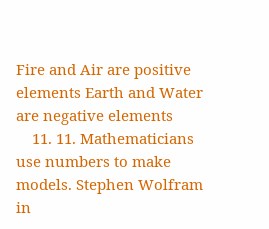Fire and Air are positive elements Earth and Water are negative elements
    11. 11. Mathematicians use numbers to make models. Stephen Wolfram in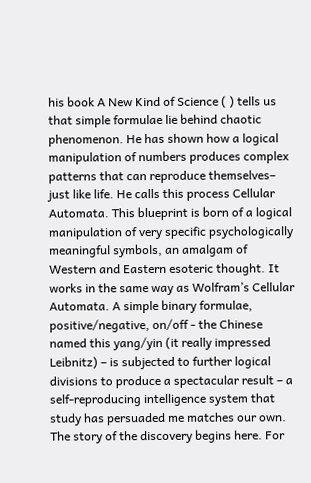his book A New Kind of Science ( ) tells us that simple formulae lie behind chaotic phenomenon. He has shown how a logical manipulation of numbers produces complex patterns that can reproduce themselves– just like life. He calls this process Cellular Automata. This blueprint is born of a logical manipulation of very specific psychologically meaningful symbols, an amalgam of Western and Eastern esoteric thought. It works in the same way as Wolfram’s Cellular Automata. A simple binary formulae, positive/negative, on/off - the Chinese named this yang/yin (it really impressed Leibnitz) – is subjected to further logical divisions to produce a spectacular result – a self-reproducing intelligence system that study has persuaded me matches our own. The story of the discovery begins here. For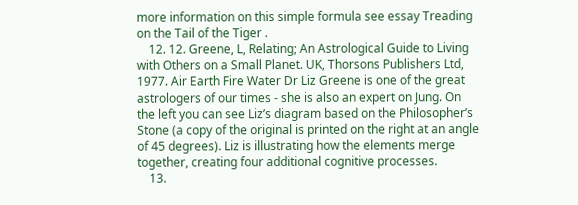more information on this simple formula see essay Treading on the Tail of the Tiger .
    12. 12. Greene, L, Relating; An Astrological Guide to Living with Others on a Small Planet. UK, Thorsons Publishers Ltd, 1977. Air Earth Fire Water Dr Liz Greene is one of the great astrologers of our times - she is also an expert on Jung. On the left you can see Liz’s diagram based on the Philosopher’s Stone (a copy of the original is printed on the right at an angle of 45 degrees). Liz is illustrating how the elements merge together, creating four additional cognitive processes.
    13.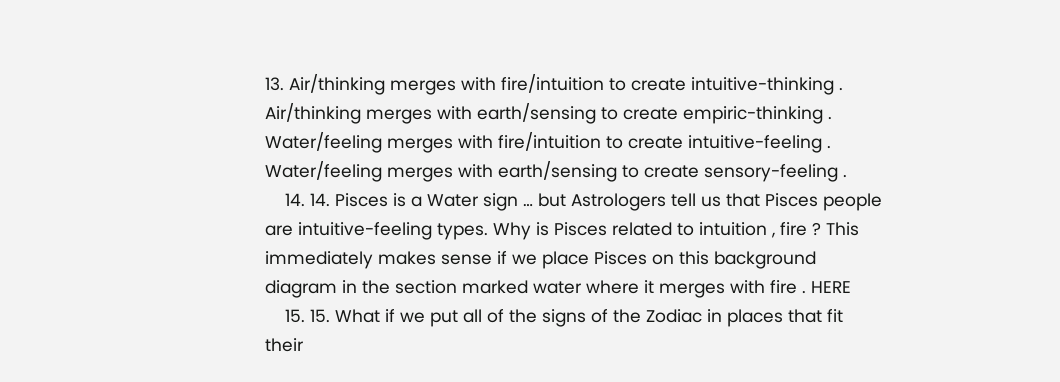13. Air/thinking merges with fire/intuition to create intuitive-thinking . Air/thinking merges with earth/sensing to create empiric-thinking . Water/feeling merges with fire/intuition to create intuitive-feeling . Water/feeling merges with earth/sensing to create sensory-feeling .
    14. 14. Pisces is a Water sign … but Astrologers tell us that Pisces people are intuitive-feeling types. Why is Pisces related to intuition , fire ? This immediately makes sense if we place Pisces on this background diagram in the section marked water where it merges with fire . HERE
    15. 15. What if we put all of the signs of the Zodiac in places that fit their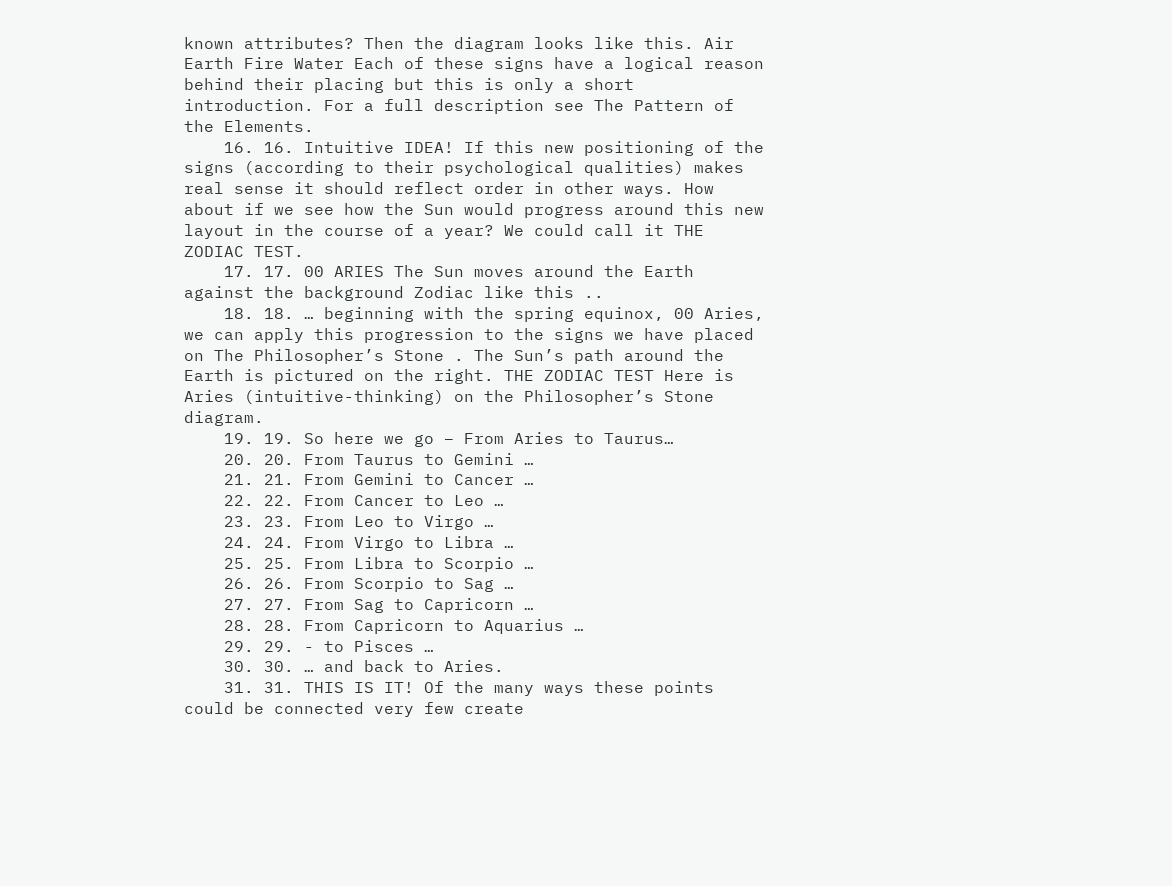known attributes? Then the diagram looks like this. Air Earth Fire Water Each of these signs have a logical reason behind their placing but this is only a short introduction. For a full description see The Pattern of the Elements.
    16. 16. Intuitive IDEA! If this new positioning of the signs (according to their psychological qualities) makes real sense it should reflect order in other ways. How about if we see how the Sun would progress around this new layout in the course of a year? We could call it THE ZODIAC TEST.
    17. 17. 00 ARIES The Sun moves around the Earth against the background Zodiac like this ..
    18. 18. … beginning with the spring equinox, 00 Aries, we can apply this progression to the signs we have placed on The Philosopher’s Stone . The Sun’s path around the Earth is pictured on the right. THE ZODIAC TEST Here is Aries (intuitive-thinking) on the Philosopher’s Stone diagram.
    19. 19. So here we go – From Aries to Taurus…
    20. 20. From Taurus to Gemini …
    21. 21. From Gemini to Cancer …
    22. 22. From Cancer to Leo …
    23. 23. From Leo to Virgo …
    24. 24. From Virgo to Libra …
    25. 25. From Libra to Scorpio …
    26. 26. From Scorpio to Sag …
    27. 27. From Sag to Capricorn …
    28. 28. From Capricorn to Aquarius …
    29. 29. - to Pisces …
    30. 30. … and back to Aries.
    31. 31. THIS IS IT! Of the many ways these points could be connected very few create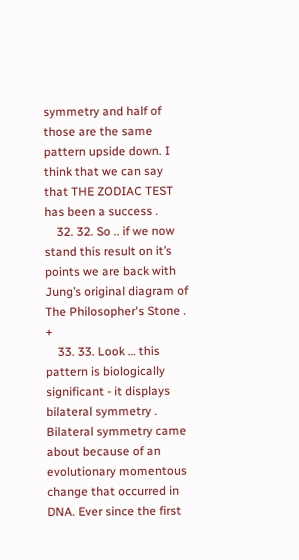symmetry and half of those are the same pattern upside down. I think that we can say that THE ZODIAC TEST has been a success .
    32. 32. So .. if we now stand this result on it’s points we are back with Jung’s original diagram of The Philosopher's Stone . +
    33. 33. Look … this pattern is biologically significant - it displays bilateral symmetry . Bilateral symmetry came about because of an evolutionary momentous change that occurred in DNA. Ever since the first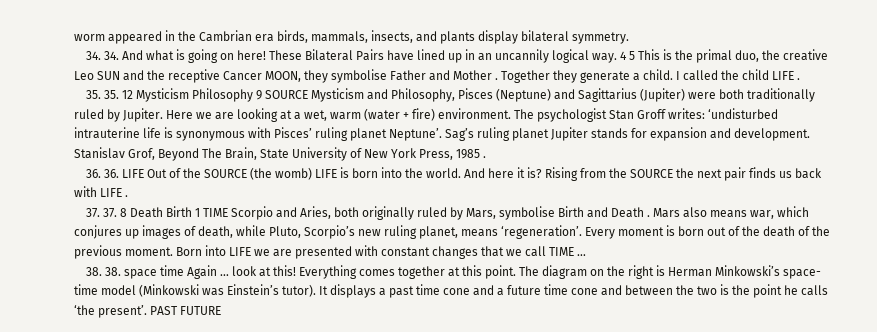worm appeared in the Cambrian era birds, mammals, insects, and plants display bilateral symmetry.
    34. 34. And what is going on here! These Bilateral Pairs have lined up in an uncannily logical way. 4 5 This is the primal duo, the creative Leo SUN and the receptive Cancer MOON, they symbolise Father and Mother . Together they generate a child. I called the child LIFE .
    35. 35. 12 Mysticism Philosophy 9 SOURCE Mysticism and Philosophy, Pisces (Neptune) and Sagittarius (Jupiter) were both traditionally ruled by Jupiter. Here we are looking at a wet, warm (water + fire) environment. The psychologist Stan Groff writes: ‘undisturbed intrauterine life is synonymous with Pisces’ ruling planet Neptune’. Sag’s ruling planet Jupiter stands for expansion and development. Stanislav Grof, Beyond The Brain, State University of New York Press, 1985 .
    36. 36. LIFE Out of the SOURCE (the womb) LIFE is born into the world. And here it is? Rising from the SOURCE the next pair finds us back with LIFE .
    37. 37. 8 Death Birth 1 TIME Scorpio and Aries, both originally ruled by Mars, symbolise Birth and Death . Mars also means war, which conjures up images of death, while Pluto, Scorpio’s new ruling planet, means ‘regeneration’. Every moment is born out of the death of the previous moment. Born into LIFE we are presented with constant changes that we call TIME …
    38. 38. space time Again … look at this! Everything comes together at this point. The diagram on the right is Herman Minkowski’s space-time model (Minkowski was Einstein’s tutor). It displays a past time cone and a future time cone and between the two is the point he calls ‘the present’. PAST FUTURE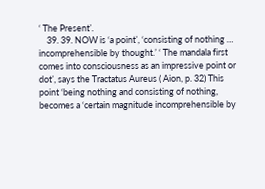‘ The Present’.
    39. 39. NOW is ‘a point’, ‘consisting of nothing … incomprehensible by thought.’ ‘ The mandala first comes into consciousness as an impressive point or dot’, says the Tractatus Aureus ( Aion, p. 32) This point ‘being nothing and consisting of nothing, becomes a ‘certain magnitude incomprehensible by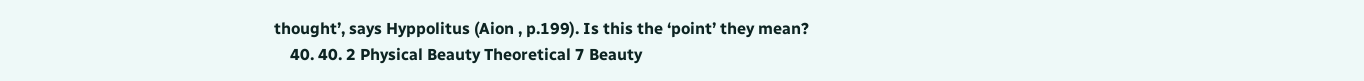thought’, says Hyppolitus (Aion , p.199). Is this the ‘point’ they mean?
    40. 40. 2 Physical Beauty Theoretical 7 Beauty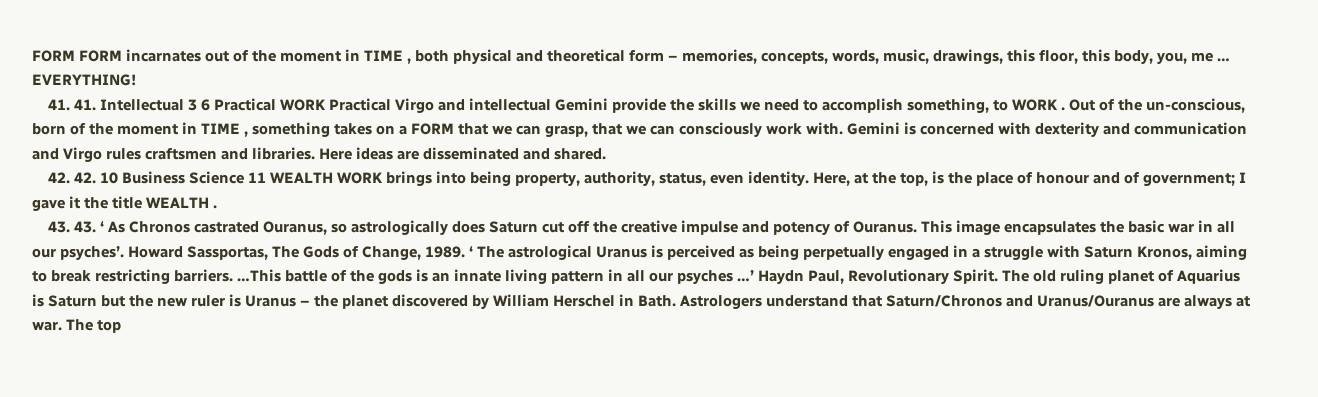FORM FORM incarnates out of the moment in TIME , both physical and theoretical form – memories, concepts, words, music, drawings, this floor, this body, you, me … EVERYTHING!
    41. 41. Intellectual 3 6 Practical WORK Practical Virgo and intellectual Gemini provide the skills we need to accomplish something, to WORK . Out of the un-conscious, born of the moment in TIME , something takes on a FORM that we can grasp, that we can consciously work with. Gemini is concerned with dexterity and communication and Virgo rules craftsmen and libraries. Here ideas are disseminated and shared.
    42. 42. 10 Business Science 11 WEALTH WORK brings into being property, authority, status, even identity. Here, at the top, is the place of honour and of government; I gave it the title WEALTH .
    43. 43. ‘ As Chronos castrated Ouranus, so astrologically does Saturn cut off the creative impulse and potency of Ouranus. This image encapsulates the basic war in all our psyches’. Howard Sassportas, The Gods of Change, 1989. ‘ The astrological Uranus is perceived as being perpetually engaged in a struggle with Saturn Kronos, aiming to break restricting barriers. …This battle of the gods is an innate living pattern in all our psyches …’ Haydn Paul, Revolutionary Spirit. The old ruling planet of Aquarius is Saturn but the new ruler is Uranus – the planet discovered by William Herschel in Bath. Astrologers understand that Saturn/Chronos and Uranus/Ouranus are always at war. The top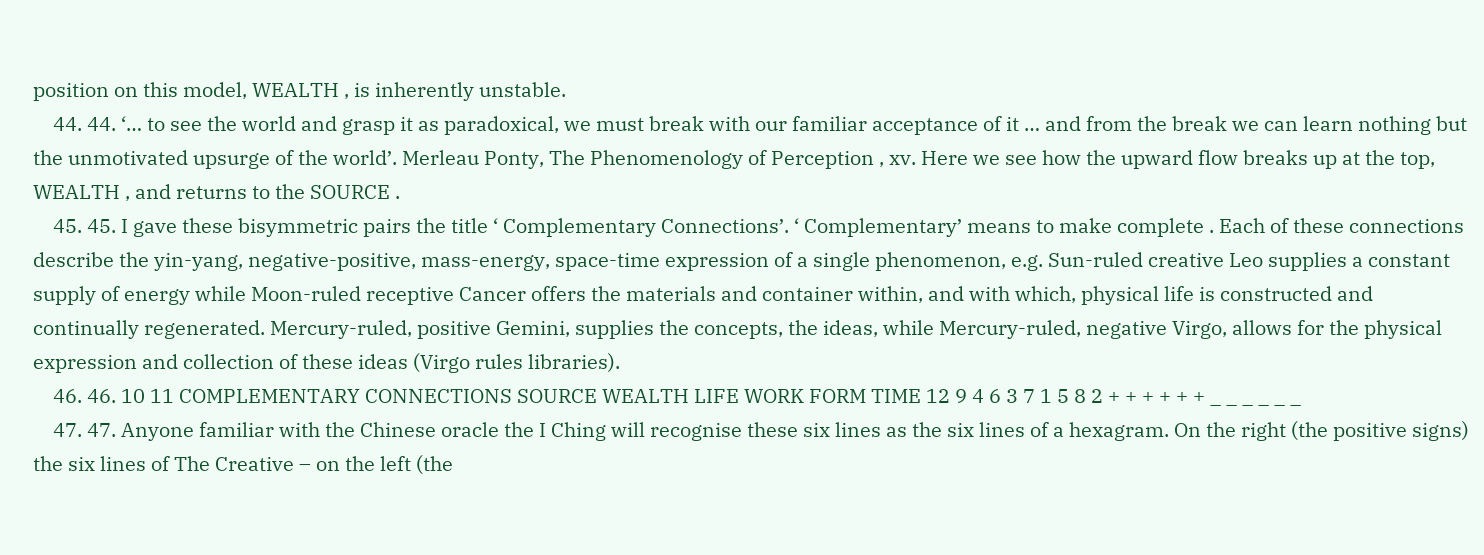position on this model, WEALTH , is inherently unstable.
    44. 44. ‘… to see the world and grasp it as paradoxical, we must break with our familiar acceptance of it … and from the break we can learn nothing but the unmotivated upsurge of the world’. Merleau Ponty, The Phenomenology of Perception , xv. Here we see how the upward flow breaks up at the top, WEALTH , and returns to the SOURCE .
    45. 45. I gave these bisymmetric pairs the title ‘ Complementary Connections’. ‘ Complementary’ means to make complete . Each of these connections describe the yin-yang, negative-positive, mass-energy, space-time expression of a single phenomenon, e.g. Sun-ruled creative Leo supplies a constant supply of energy while Moon-ruled receptive Cancer offers the materials and container within, and with which, physical life is constructed and continually regenerated. Mercury-ruled, positive Gemini, supplies the concepts, the ideas, while Mercury-ruled, negative Virgo, allows for the physical expression and collection of these ideas (Virgo rules libraries).
    46. 46. 10 11 COMPLEMENTARY CONNECTIONS SOURCE WEALTH LIFE WORK FORM TIME 12 9 4 6 3 7 1 5 8 2 + + + + + + _ _ _ _ _ _
    47. 47. Anyone familiar with the Chinese oracle the I Ching will recognise these six lines as the six lines of a hexagram. On the right (the positive signs) the six lines of The Creative – on the left (the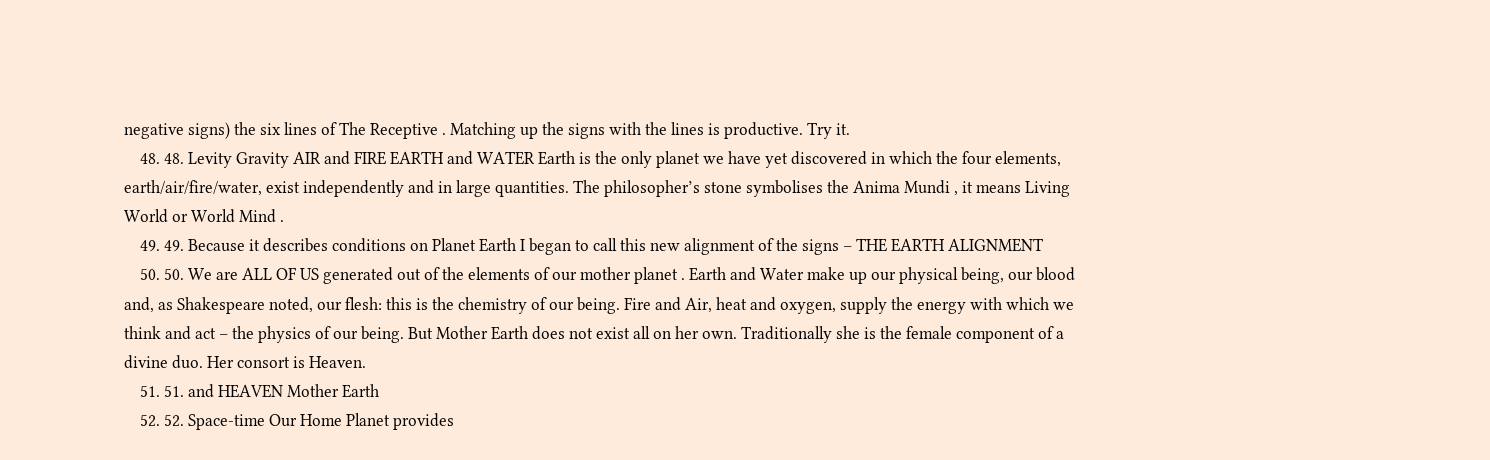negative signs) the six lines of The Receptive . Matching up the signs with the lines is productive. Try it.
    48. 48. Levity Gravity AIR and FIRE EARTH and WATER Earth is the only planet we have yet discovered in which the four elements, earth/air/fire/water, exist independently and in large quantities. The philosopher’s stone symbolises the Anima Mundi , it means Living World or World Mind .
    49. 49. Because it describes conditions on Planet Earth I began to call this new alignment of the signs – THE EARTH ALIGNMENT
    50. 50. We are ALL OF US generated out of the elements of our mother planet . Earth and Water make up our physical being, our blood and, as Shakespeare noted, our flesh: this is the chemistry of our being. Fire and Air, heat and oxygen, supply the energy with which we think and act – the physics of our being. But Mother Earth does not exist all on her own. Traditionally she is the female component of a divine duo. Her consort is Heaven.
    51. 51. and HEAVEN Mother Earth
    52. 52. Space-time Our Home Planet provides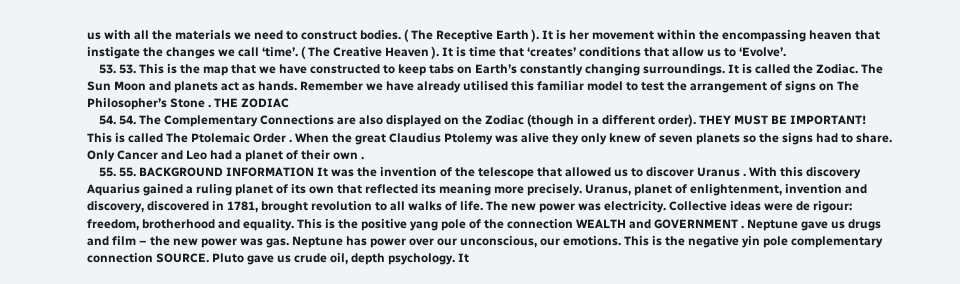us with all the materials we need to construct bodies. ( The Receptive Earth ). It is her movement within the encompassing heaven that instigate the changes we call ‘time’. ( The Creative Heaven ). It is time that ‘creates’ conditions that allow us to ‘Evolve’.
    53. 53. This is the map that we have constructed to keep tabs on Earth’s constantly changing surroundings. It is called the Zodiac. The Sun Moon and planets act as hands. Remember we have already utilised this familiar model to test the arrangement of signs on The Philosopher’s Stone . THE ZODIAC
    54. 54. The Complementary Connections are also displayed on the Zodiac (though in a different order). THEY MUST BE IMPORTANT! This is called The Ptolemaic Order . When the great Claudius Ptolemy was alive they only knew of seven planets so the signs had to share. Only Cancer and Leo had a planet of their own .
    55. 55. BACKGROUND INFORMATION It was the invention of the telescope that allowed us to discover Uranus . With this discovery Aquarius gained a ruling planet of its own that reflected its meaning more precisely. Uranus, planet of enlightenment, invention and discovery, discovered in 1781, brought revolution to all walks of life. The new power was electricity. Collective ideas were de rigour: freedom, brotherhood and equality. This is the positive yang pole of the connection WEALTH and GOVERNMENT . Neptune gave us drugs and film – the new power was gas. Neptune has power over our unconscious, our emotions. This is the negative yin pole complementary connection SOURCE. Pluto gave us crude oil, depth psychology. It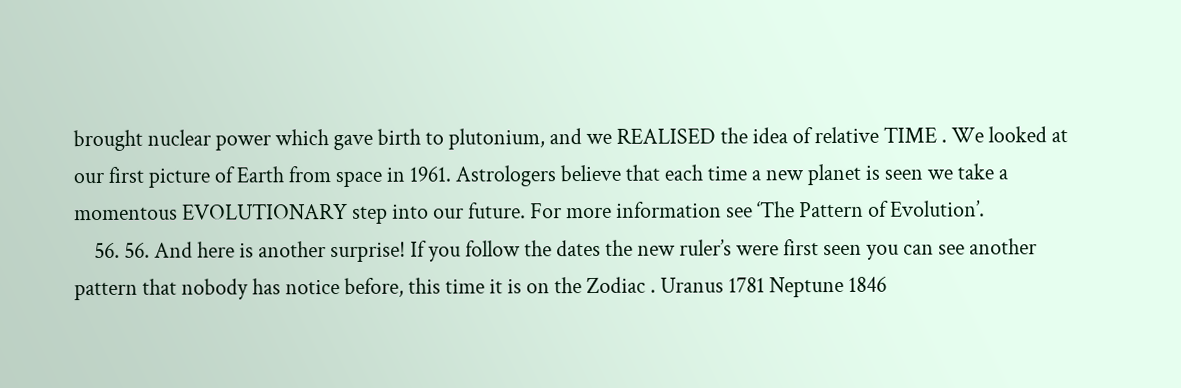brought nuclear power which gave birth to plutonium, and we REALISED the idea of relative TIME . We looked at our first picture of Earth from space in 1961. Astrologers believe that each time a new planet is seen we take a momentous EVOLUTIONARY step into our future. For more information see ‘The Pattern of Evolution’.
    56. 56. And here is another surprise! If you follow the dates the new ruler’s were first seen you can see another pattern that nobody has notice before, this time it is on the Zodiac . Uranus 1781 Neptune 1846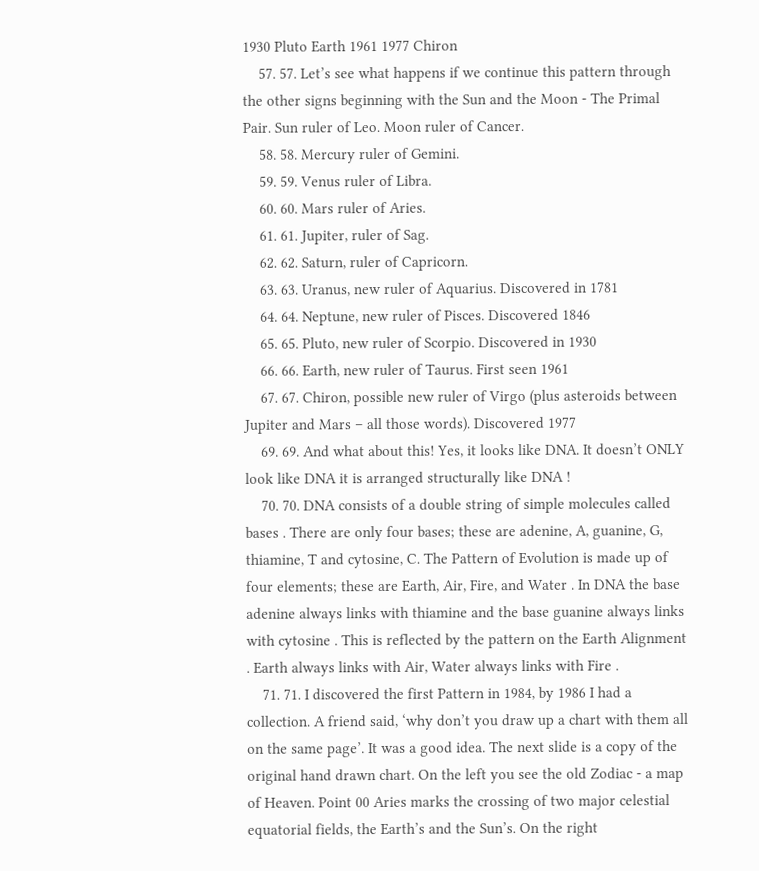1930 Pluto Earth 1961 1977 Chiron
    57. 57. Let’s see what happens if we continue this pattern through the other signs beginning with the Sun and the Moon - The Primal Pair. Sun ruler of Leo. Moon ruler of Cancer.
    58. 58. Mercury ruler of Gemini.
    59. 59. Venus ruler of Libra.
    60. 60. Mars ruler of Aries.
    61. 61. Jupiter, ruler of Sag.
    62. 62. Saturn, ruler of Capricorn.
    63. 63. Uranus, new ruler of Aquarius. Discovered in 1781
    64. 64. Neptune, new ruler of Pisces. Discovered 1846
    65. 65. Pluto, new ruler of Scorpio. Discovered in 1930
    66. 66. Earth, new ruler of Taurus. First seen 1961
    67. 67. Chiron, possible new ruler of Virgo (plus asteroids between Jupiter and Mars – all those words). Discovered 1977
    69. 69. And what about this! Yes, it looks like DNA. It doesn’t ONLY look like DNA it is arranged structurally like DNA !
    70. 70. DNA consists of a double string of simple molecules called bases . There are only four bases; these are adenine, A, guanine, G, thiamine, T and cytosine, C. The Pattern of Evolution is made up of four elements; these are Earth, Air, Fire, and Water . In DNA the base adenine always links with thiamine and the base guanine always links with cytosine . This is reflected by the pattern on the Earth Alignment . Earth always links with Air, Water always links with Fire .
    71. 71. I discovered the first Pattern in 1984, by 1986 I had a collection. A friend said, ‘why don’t you draw up a chart with them all on the same page’. It was a good idea. The next slide is a copy of the original hand drawn chart. On the left you see the old Zodiac - a map of Heaven. Point 00 Aries marks the crossing of two major celestial equatorial fields, the Earth’s and the Sun’s. On the right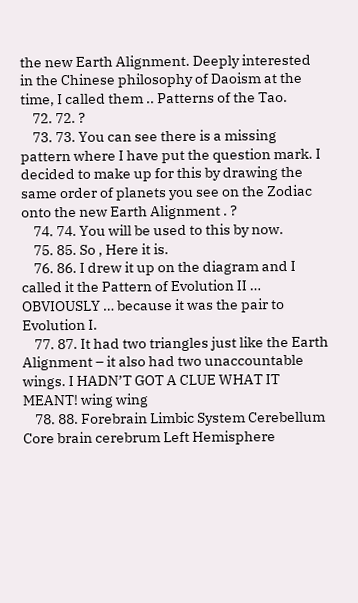the new Earth Alignment. Deeply interested in the Chinese philosophy of Daoism at the time, I called them .. Patterns of the Tao.
    72. 72. ?
    73. 73. You can see there is a missing pattern where I have put the question mark. I decided to make up for this by drawing the same order of planets you see on the Zodiac onto the new Earth Alignment . ?
    74. 74. You will be used to this by now.
    75. 85. So , Here it is.
    76. 86. I drew it up on the diagram and I called it the Pattern of Evolution II … OBVIOUSLY … because it was the pair to Evolution I.
    77. 87. It had two triangles just like the Earth Alignment – it also had two unaccountable wings. I HADN’T GOT A CLUE WHAT IT MEANT! wing wing
    78. 88. Forebrain Limbic System Cerebellum Core brain cerebrum Left Hemisphere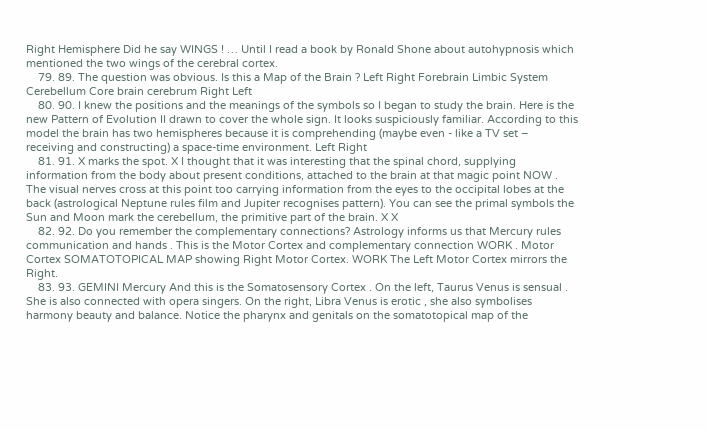Right Hemisphere Did he say WINGS ! … Until I read a book by Ronald Shone about autohypnosis which mentioned the two wings of the cerebral cortex.
    79. 89. The question was obvious. Is this a Map of the Brain ? Left Right Forebrain Limbic System Cerebellum Core brain cerebrum Right Left
    80. 90. I knew the positions and the meanings of the symbols so I began to study the brain. Here is the new Pattern of Evolution II drawn to cover the whole sign. It looks suspiciously familiar. According to this model the brain has two hemispheres because it is comprehending (maybe even - like a TV set – receiving and constructing) a space-time environment. Left Right
    81. 91. X marks the spot. X I thought that it was interesting that the spinal chord, supplying information from the body about present conditions, attached to the brain at that magic point NOW . The visual nerves cross at this point too carrying information from the eyes to the occipital lobes at the back (astrological Neptune rules film and Jupiter recognises pattern). You can see the primal symbols the Sun and Moon mark the cerebellum, the primitive part of the brain. X X
    82. 92. Do you remember the complementary connections? Astrology informs us that Mercury rules communication and hands . This is the Motor Cortex and complementary connection WORK . Motor Cortex SOMATOTOPICAL MAP showing Right Motor Cortex. WORK The Left Motor Cortex mirrors the Right.
    83. 93. GEMINI Mercury And this is the Somatosensory Cortex . On the left, Taurus Venus is sensual . She is also connected with opera singers. On the right, Libra Venus is erotic , she also symbolises harmony beauty and balance. Notice the pharynx and genitals on the somatotopical map of the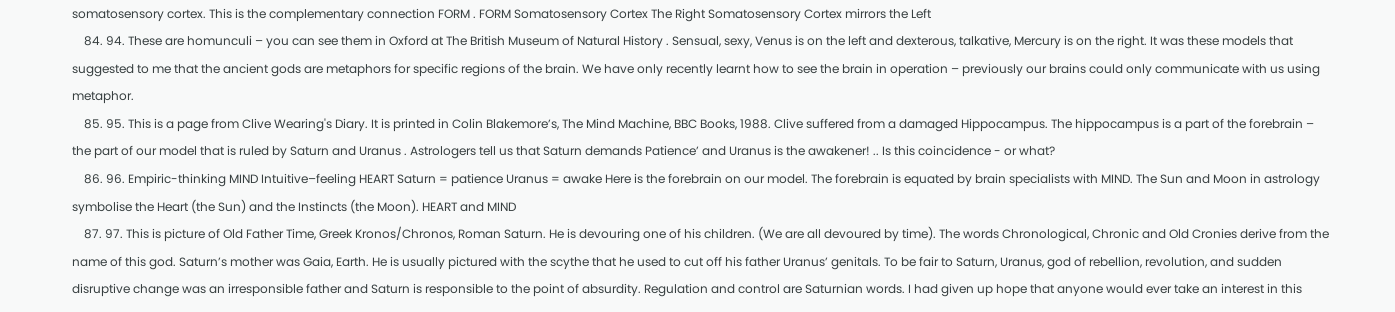somatosensory cortex. This is the complementary connection FORM . FORM Somatosensory Cortex The Right Somatosensory Cortex mirrors the Left
    84. 94. These are homunculi – you can see them in Oxford at The British Museum of Natural History . Sensual, sexy, Venus is on the left and dexterous, talkative, Mercury is on the right. It was these models that suggested to me that the ancient gods are metaphors for specific regions of the brain. We have only recently learnt how to see the brain in operation – previously our brains could only communicate with us using metaphor.
    85. 95. This is a page from Clive Wearing's Diary. It is printed in Colin Blakemore’s, The Mind Machine, BBC Books, 1988. Clive suffered from a damaged Hippocampus. The hippocampus is a part of the forebrain – the part of our model that is ruled by Saturn and Uranus . Astrologers tell us that Saturn demands Patience’ and Uranus is the awakener! .. Is this coincidence - or what?
    86. 96. Empiric-thinking MIND Intuitive–feeling HEART Saturn = patience Uranus = awake Here is the forebrain on our model. The forebrain is equated by brain specialists with MIND. The Sun and Moon in astrology symbolise the Heart (the Sun) and the Instincts (the Moon). HEART and MIND
    87. 97. This is picture of Old Father Time, Greek Kronos/Chronos, Roman Saturn. He is devouring one of his children. (We are all devoured by time). The words Chronological, Chronic and Old Cronies derive from the name of this god. Saturn’s mother was Gaia, Earth. He is usually pictured with the scythe that he used to cut off his father Uranus’ genitals. To be fair to Saturn, Uranus, god of rebellion, revolution, and sudden disruptive change was an irresponsible father and Saturn is responsible to the point of absurdity. Regulation and control are Saturnian words. I had given up hope that anyone would ever take an interest in this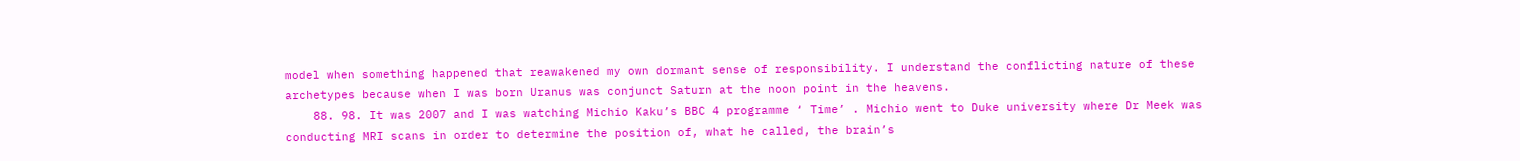model when something happened that reawakened my own dormant sense of responsibility. I understand the conflicting nature of these archetypes because when I was born Uranus was conjunct Saturn at the noon point in the heavens.
    88. 98. It was 2007 and I was watching Michio Kaku’s BBC 4 programme ‘ Time’ . Michio went to Duke university where Dr Meek was conducting MRI scans in order to determine the position of, what he called, the brain’s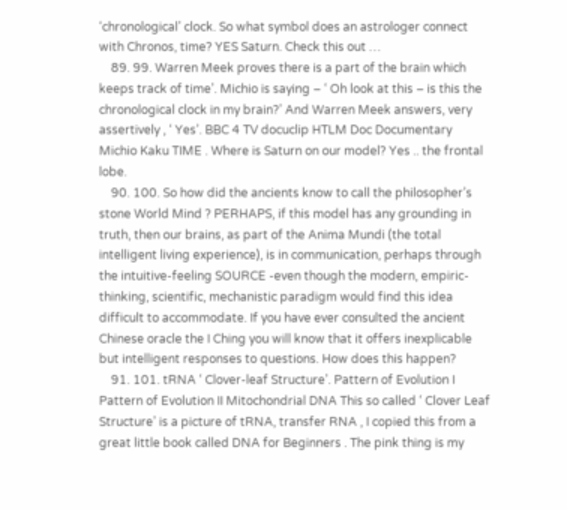‘chronological’ clock. So what symbol does an astrologer connect with Chronos, time? YES Saturn. Check this out …
    89. 99. Warren Meek proves there is a part of the brain which keeps track of time’. Michio is saying – ‘ Oh look at this – is this the chronological clock in my brain?’ And Warren Meek answers, very assertively , ‘ Yes’. BBC 4 TV docuclip HTLM Doc Documentary Michio Kaku TIME . Where is Saturn on our model? Yes .. the frontal lobe.
    90. 100. So how did the ancients know to call the philosopher’s stone World Mind ? PERHAPS, if this model has any grounding in truth, then our brains, as part of the Anima Mundi (the total intelligent living experience), is in communication, perhaps through the intuitive-feeling SOURCE -even though the modern, empiric-thinking, scientific, mechanistic paradigm would find this idea difficult to accommodate. If you have ever consulted the ancient Chinese oracle the I Ching you will know that it offers inexplicable but intelligent responses to questions. How does this happen?
    91. 101. tRNA ‘ Clover-leaf Structure’. Pattern of Evolution I Pattern of Evolution II Mitochondrial DNA This so called ‘ Clover Leaf Structure’ is a picture of tRNA, transfer RNA , I copied this from a great little book called DNA for Beginners . The pink thing is my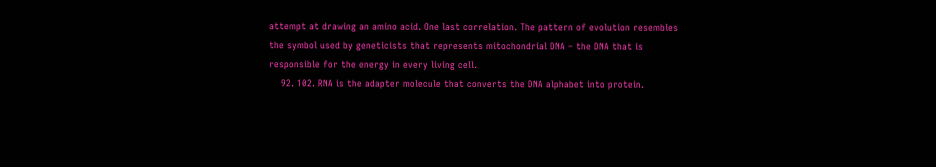attempt at drawing an amino acid. One last correlation. The pattern of evolution resembles the symbol used by geneticists that represents mitochondrial DNA – the DNA that is responsible for the energy in every living cell.
    92. 102. RNA is the adapter molecule that converts the DNA alphabet into protein.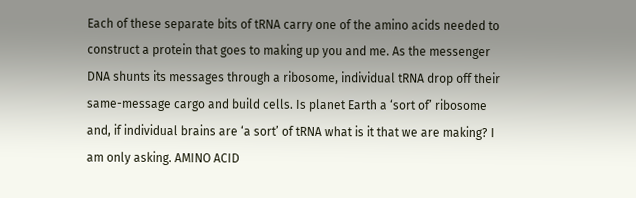Each of these separate bits of tRNA carry one of the amino acids needed to construct a protein that goes to making up you and me. As the messenger DNA shunts its messages through a ribosome, individual tRNA drop off their same-message cargo and build cells. Is planet Earth a ‘sort of’ ribosome and, if individual brains are ‘a sort’ of tRNA what is it that we are making? I am only asking. AMINO ACID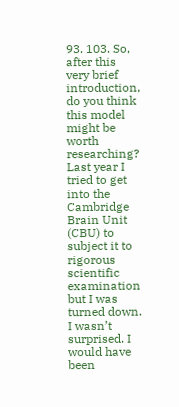93. 103. So, after this very brief introduction, do you think this model might be worth researching? Last year I tried to get into the Cambridge Brain Unit (CBU) to subject it to rigorous scientific examination but I was turned down. I wasn’t surprised. I would have been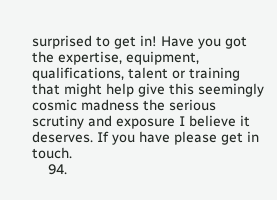surprised to get in! Have you got the expertise, equipment, qualifications, talent or training that might help give this seemingly cosmic madness the serious scrutiny and exposure I believe it deserves. If you have please get in touch.
    94.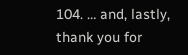104. … and, lastly, thank you for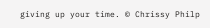giving up your time. © Chrissy Philp